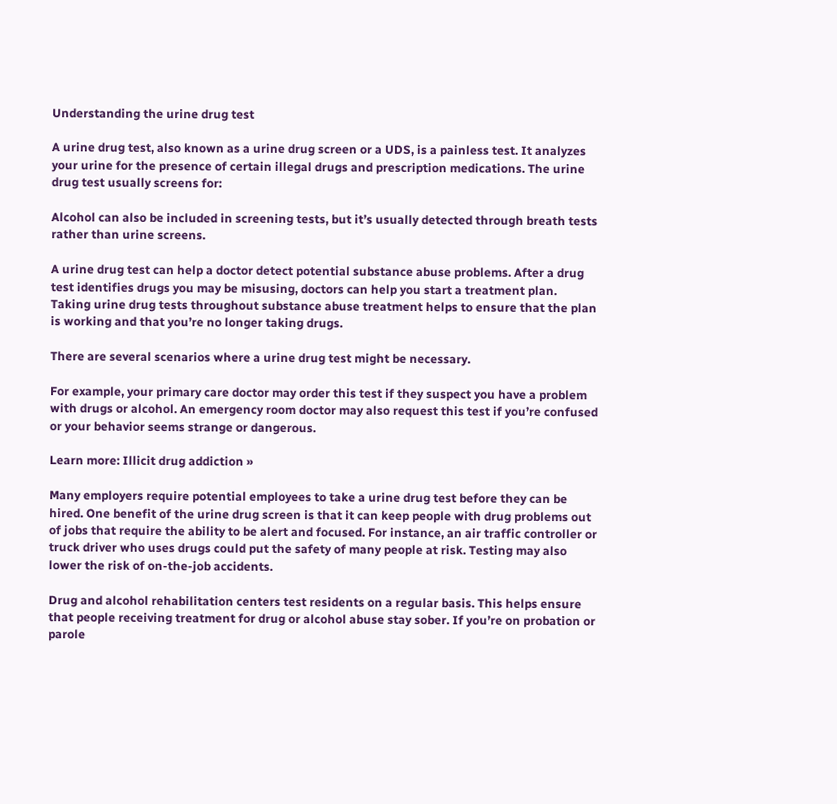Understanding the urine drug test

A urine drug test, also known as a urine drug screen or a UDS, is a painless test. It analyzes your urine for the presence of certain illegal drugs and prescription medications. The urine drug test usually screens for:

Alcohol can also be included in screening tests, but it’s usually detected through breath tests rather than urine screens.

A urine drug test can help a doctor detect potential substance abuse problems. After a drug test identifies drugs you may be misusing, doctors can help you start a treatment plan. Taking urine drug tests throughout substance abuse treatment helps to ensure that the plan is working and that you’re no longer taking drugs.

There are several scenarios where a urine drug test might be necessary.

For example, your primary care doctor may order this test if they suspect you have a problem with drugs or alcohol. An emergency room doctor may also request this test if you’re confused or your behavior seems strange or dangerous.

Learn more: Illicit drug addiction »

Many employers require potential employees to take a urine drug test before they can be hired. One benefit of the urine drug screen is that it can keep people with drug problems out of jobs that require the ability to be alert and focused. For instance, an air traffic controller or truck driver who uses drugs could put the safety of many people at risk. Testing may also lower the risk of on-the-job accidents.

Drug and alcohol rehabilitation centers test residents on a regular basis. This helps ensure that people receiving treatment for drug or alcohol abuse stay sober. If you’re on probation or parole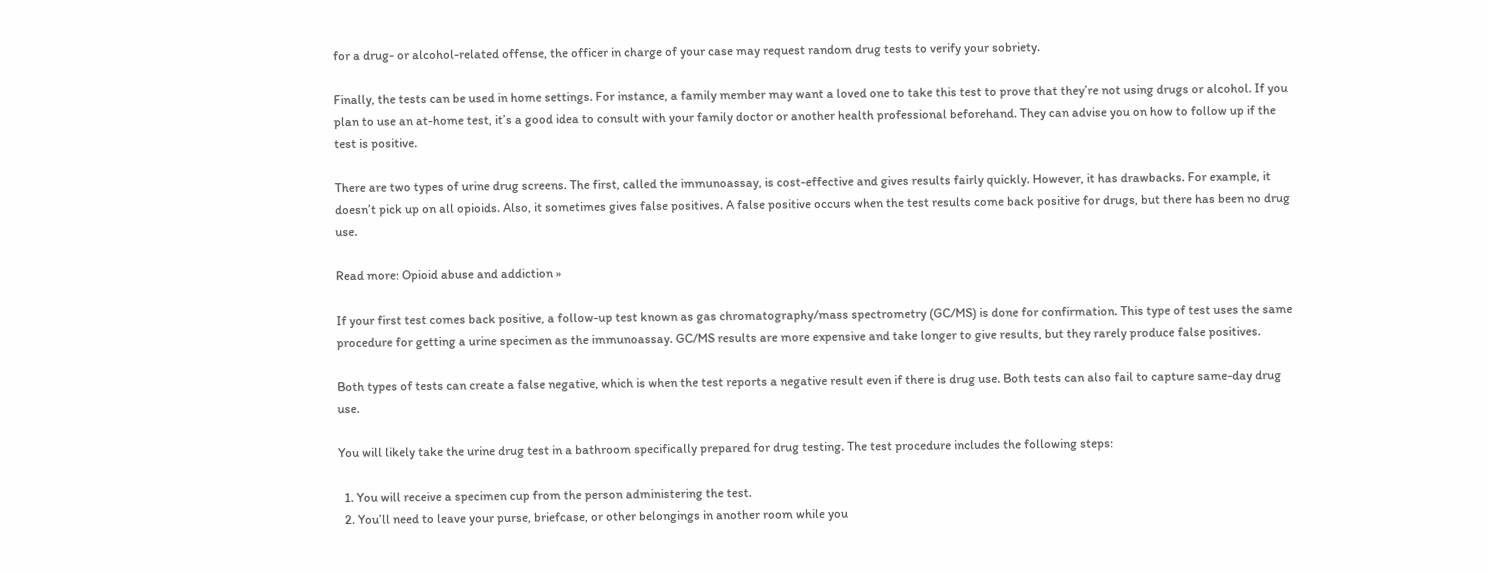for a drug- or alcohol-related offense, the officer in charge of your case may request random drug tests to verify your sobriety.

Finally, the tests can be used in home settings. For instance, a family member may want a loved one to take this test to prove that they’re not using drugs or alcohol. If you plan to use an at-home test, it’s a good idea to consult with your family doctor or another health professional beforehand. They can advise you on how to follow up if the test is positive.

There are two types of urine drug screens. The first, called the immunoassay, is cost-effective and gives results fairly quickly. However, it has drawbacks. For example, it doesn’t pick up on all opioids. Also, it sometimes gives false positives. A false positive occurs when the test results come back positive for drugs, but there has been no drug use.

Read more: Opioid abuse and addiction »

If your first test comes back positive, a follow-up test known as gas chromatography/mass spectrometry (GC/MS) is done for confirmation. This type of test uses the same procedure for getting a urine specimen as the immunoassay. GC/MS results are more expensive and take longer to give results, but they rarely produce false positives.

Both types of tests can create a false negative, which is when the test reports a negative result even if there is drug use. Both tests can also fail to capture same-day drug use.

You will likely take the urine drug test in a bathroom specifically prepared for drug testing. The test procedure includes the following steps:

  1. You will receive a specimen cup from the person administering the test.
  2. You’ll need to leave your purse, briefcase, or other belongings in another room while you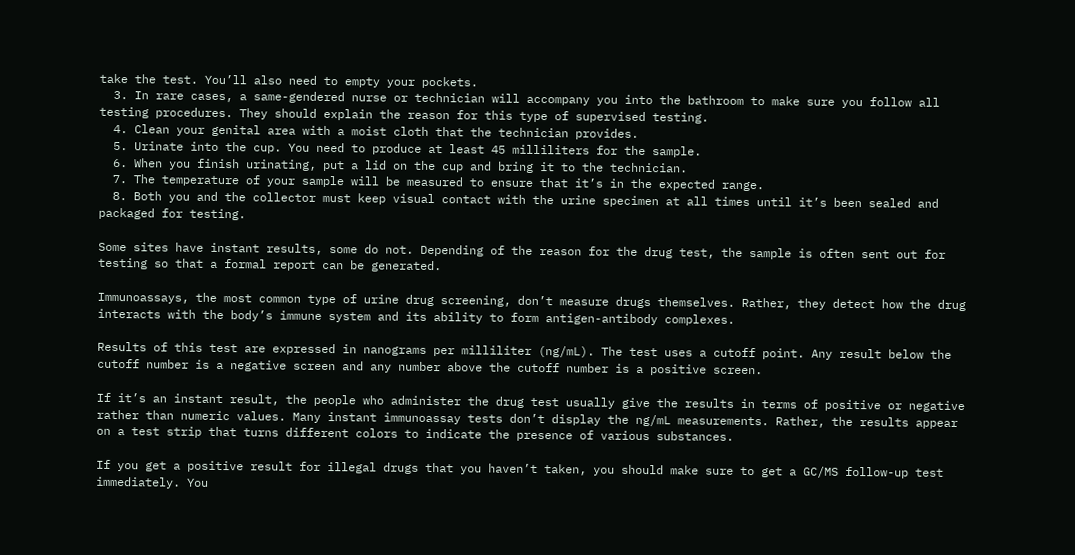take the test. You’ll also need to empty your pockets.
  3. In rare cases, a same-gendered nurse or technician will accompany you into the bathroom to make sure you follow all testing procedures. They should explain the reason for this type of supervised testing.
  4. Clean your genital area with a moist cloth that the technician provides.
  5. Urinate into the cup. You need to produce at least 45 milliliters for the sample.
  6. When you finish urinating, put a lid on the cup and bring it to the technician.
  7. The temperature of your sample will be measured to ensure that it’s in the expected range.
  8. Both you and the collector must keep visual contact with the urine specimen at all times until it’s been sealed and packaged for testing.

Some sites have instant results, some do not. Depending of the reason for the drug test, the sample is often sent out for testing so that a formal report can be generated.

Immunoassays, the most common type of urine drug screening, don’t measure drugs themselves. Rather, they detect how the drug interacts with the body’s immune system and its ability to form antigen-antibody complexes.

Results of this test are expressed in nanograms per milliliter (ng/mL). The test uses a cutoff point. Any result below the cutoff number is a negative screen and any number above the cutoff number is a positive screen.

If it’s an instant result, the people who administer the drug test usually give the results in terms of positive or negative rather than numeric values. Many instant immunoassay tests don’t display the ng/mL measurements. Rather, the results appear on a test strip that turns different colors to indicate the presence of various substances.

If you get a positive result for illegal drugs that you haven’t taken, you should make sure to get a GC/MS follow-up test immediately. You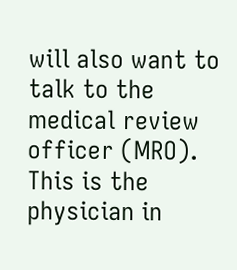will also want to talk to the medical review officer (MRO). This is the physician in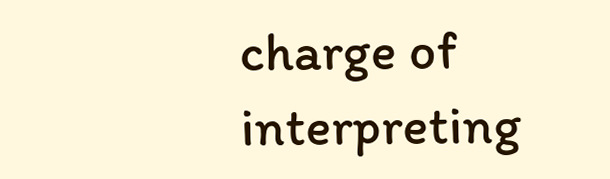charge of interpreting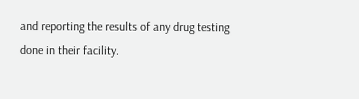and reporting the results of any drug testing done in their facility.